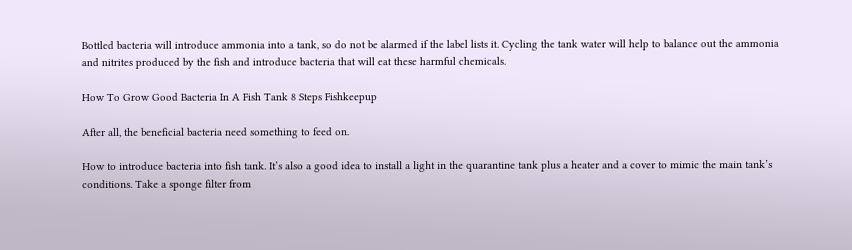Bottled bacteria will introduce ammonia into a tank, so do not be alarmed if the label lists it. Cycling the tank water will help to balance out the ammonia and nitrites produced by the fish and introduce bacteria that will eat these harmful chemicals.

How To Grow Good Bacteria In A Fish Tank 8 Steps Fishkeepup

After all, the beneficial bacteria need something to feed on.

How to introduce bacteria into fish tank. It’s also a good idea to install a light in the quarantine tank plus a heater and a cover to mimic the main tank’s conditions. Take a sponge filter from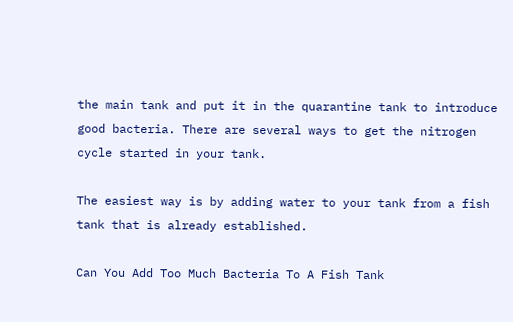the main tank and put it in the quarantine tank to introduce good bacteria. There are several ways to get the nitrogen cycle started in your tank.

The easiest way is by adding water to your tank from a fish tank that is already established.

Can You Add Too Much Bacteria To A Fish Tank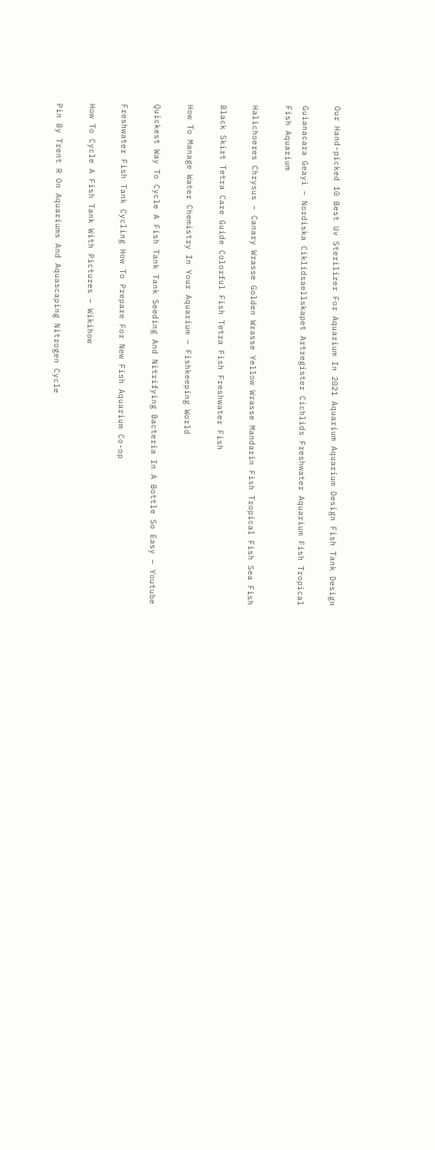Our Hand-picked 10 Best Uv Sterilizer For Aquarium In 2021 Aquarium Aquarium Design Fish Tank Design

Guianacara Geayi – Nordiska Ciklidsaellskapet Artregister Cichlids Freshwater Aquarium Fish Tropical Fish Aquarium

Halichoeres Chrysus – Canary Wrasse Golden Wrasse Yellow Wrasse Mandarin Fish Tropical Fish Sea Fish

Black Skirt Tetra Care Guide Colorful Fish Tetra Fish Freshwater Fish

How To Manage Water Chemistry In Your Aquarium – Fishkeeping World

Quickest Way To Cycle A Fish Tank Tank Seeding And Nitrifying Bacteria In A Bottle So Easy – Youtube

Freshwater Fish Tank Cycling How To Prepare For New Fish Aquarium Co-op

How To Cycle A Fish Tank With Pictures – Wikihow

Pin By Trent R On Aquariums And Aquascaping Nitrogen Cycle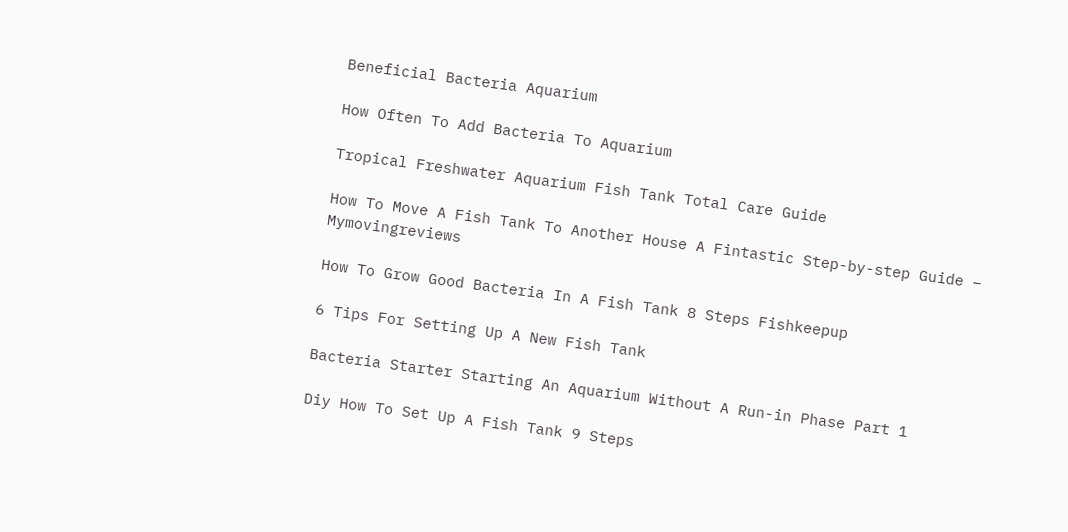Beneficial Bacteria Aquarium

How Often To Add Bacteria To Aquarium

Tropical Freshwater Aquarium Fish Tank Total Care Guide

How To Move A Fish Tank To Another House A Fintastic Step-by-step Guide – Mymovingreviews

How To Grow Good Bacteria In A Fish Tank 8 Steps Fishkeepup

6 Tips For Setting Up A New Fish Tank

Bacteria Starter Starting An Aquarium Without A Run-in Phase Part 1

Diy How To Set Up A Fish Tank 9 Steps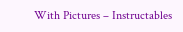With Pictures – Instructables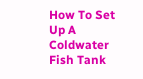How To Set Up A Coldwater Fish Tank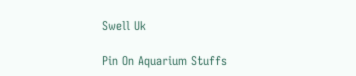Swell Uk

Pin On Aquarium Stuffs